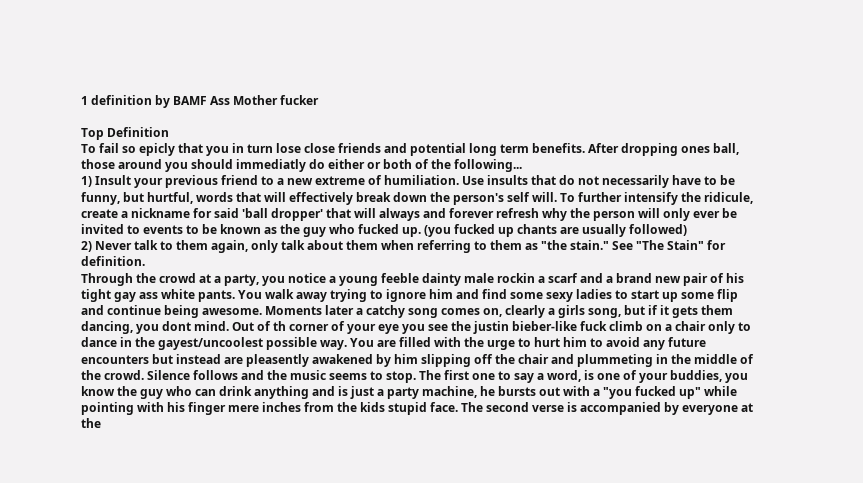1 definition by BAMF Ass Mother fucker

Top Definition
To fail so epicly that you in turn lose close friends and potential long term benefits. After dropping ones ball, those around you should immediatly do either or both of the following...
1) Insult your previous friend to a new extreme of humiliation. Use insults that do not necessarily have to be funny, but hurtful, words that will effectively break down the person's self will. To further intensify the ridicule, create a nickname for said 'ball dropper' that will always and forever refresh why the person will only ever be invited to events to be known as the guy who fucked up. (you fucked up chants are usually followed)
2) Never talk to them again, only talk about them when referring to them as "the stain." See "The Stain" for definition.
Through the crowd at a party, you notice a young feeble dainty male rockin a scarf and a brand new pair of his tight gay ass white pants. You walk away trying to ignore him and find some sexy ladies to start up some flip and continue being awesome. Moments later a catchy song comes on, clearly a girls song, but if it gets them dancing, you dont mind. Out of th corner of your eye you see the justin bieber-like fuck climb on a chair only to dance in the gayest/uncoolest possible way. You are filled with the urge to hurt him to avoid any future encounters but instead are pleasently awakened by him slipping off the chair and plummeting in the middle of the crowd. Silence follows and the music seems to stop. The first one to say a word, is one of your buddies, you know the guy who can drink anything and is just a party machine, he bursts out with a "you fucked up" while pointing with his finger mere inches from the kids stupid face. The second verse is accompanied by everyone at the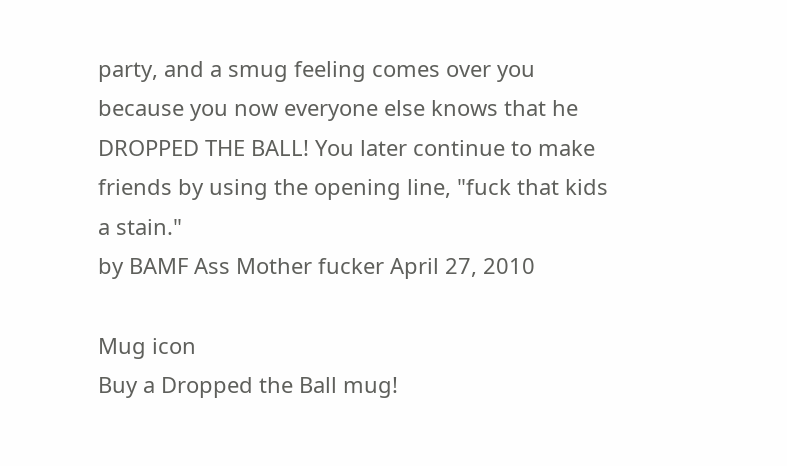party, and a smug feeling comes over you because you now everyone else knows that he DROPPED THE BALL! You later continue to make friends by using the opening line, "fuck that kids a stain."
by BAMF Ass Mother fucker April 27, 2010

Mug icon
Buy a Dropped the Ball mug!